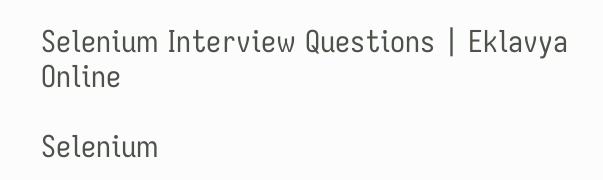Selenium Interview Questions | Eklavya Online

Selenium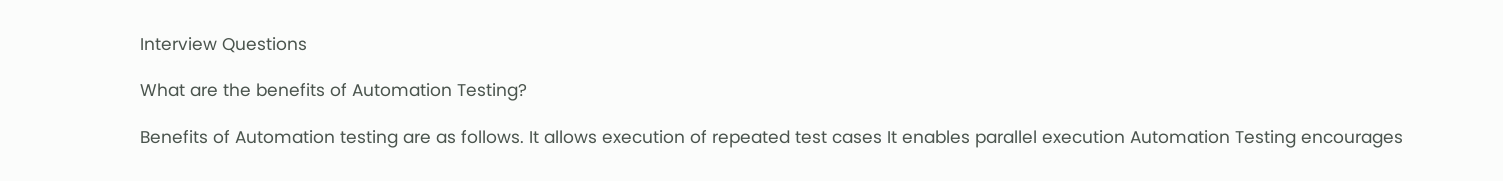Interview Questions

What are the benefits of Automation Testing?

Benefits of Automation testing are as follows. It allows execution of repeated test cases It enables parallel execution Automation Testing encourages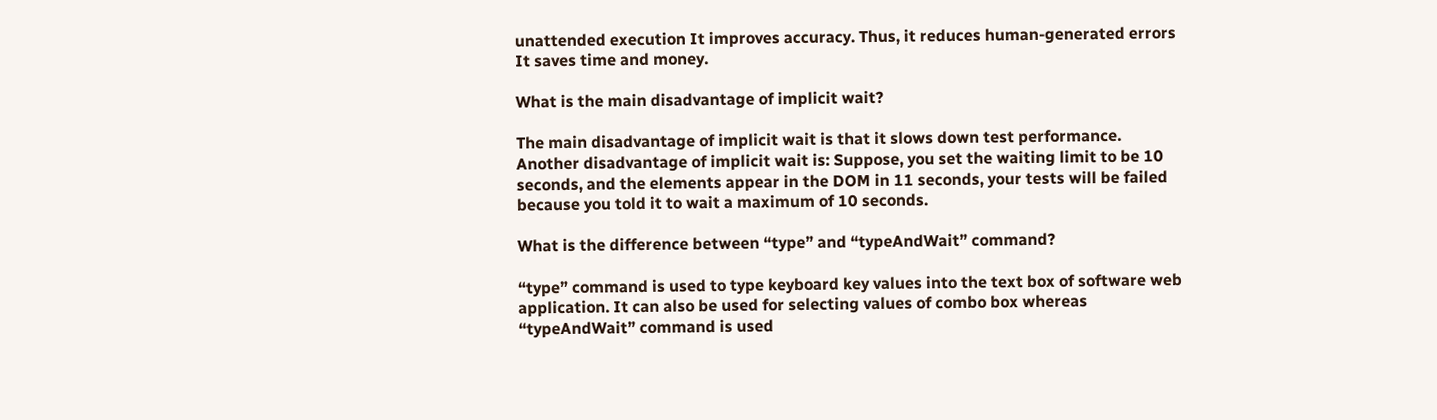unattended execution It improves accuracy. Thus, it reduces human-generated errors It saves time and money.

What is the main disadvantage of implicit wait?

The main disadvantage of implicit wait is that it slows down test performance. Another disadvantage of implicit wait is: Suppose, you set the waiting limit to be 10 seconds, and the elements appear in the DOM in 11 seconds, your tests will be failed because you told it to wait a maximum of 10 seconds.

What is the difference between “type” and “typeAndWait” command?

“type” command is used to type keyboard key values into the text box of software web application. It can also be used for selecting values of combo box whereas “typeAndWait” command is used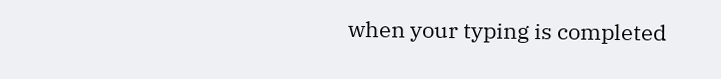when your typing is completed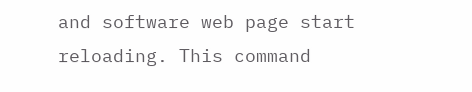and software web page start reloading. This command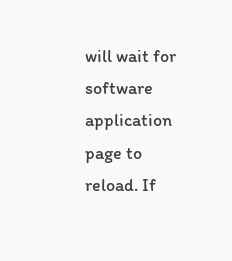will wait for software application page to reload. If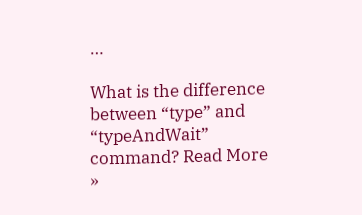…

What is the difference between “type” and “typeAndWait” command? Read More »